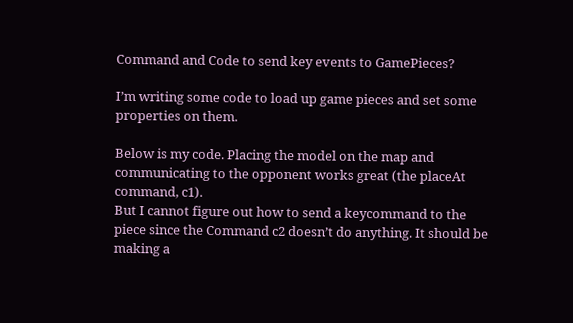Command and Code to send key events to GamePieces?

I’m writing some code to load up game pieces and set some properties on them.

Below is my code. Placing the model on the map and communicating to the opponent works great (the placeAt command, c1).
But I cannot figure out how to send a keycommand to the piece since the Command c2 doesn’t do anything. It should be making a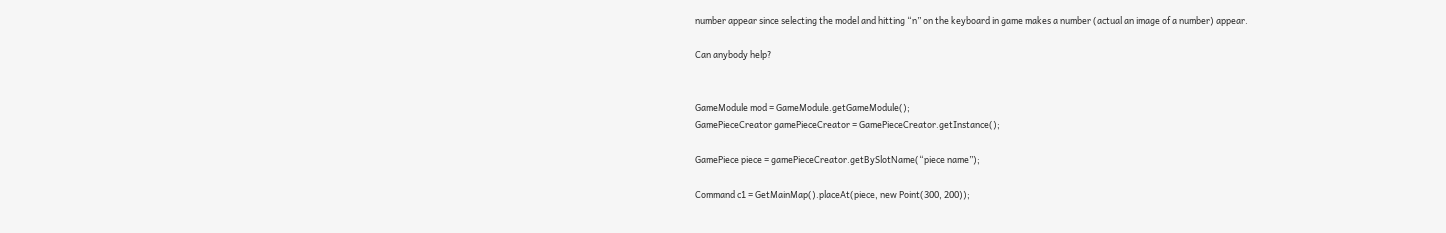number appear since selecting the model and hitting “n” on the keyboard in game makes a number (actual an image of a number) appear.

Can anybody help?


GameModule mod = GameModule.getGameModule();
GamePieceCreator gamePieceCreator = GamePieceCreator.getInstance();

GamePiece piece = gamePieceCreator.getBySlotName(“piece name”);

Command c1 = GetMainMap().placeAt(piece, new Point(300, 200));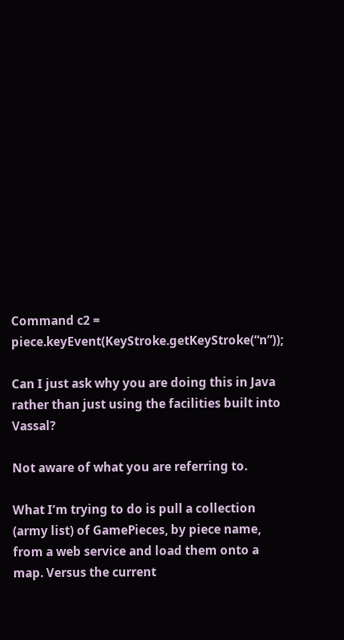Command c2 = piece.keyEvent(KeyStroke.getKeyStroke(“n”));

Can I just ask why you are doing this in Java rather than just using the facilities built into Vassal?

Not aware of what you are referring to.

What I’m trying to do is pull a collection (army list) of GamePieces, by piece name, from a web service and load them onto a map. Versus the current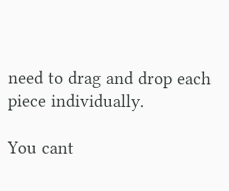need to drag and drop each piece individually.

You cant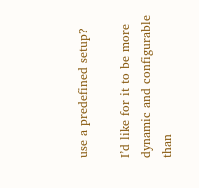use a predefined setup?

I’d like for it to be more dynamic and configurable than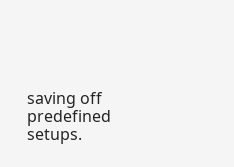saving off predefined setups.